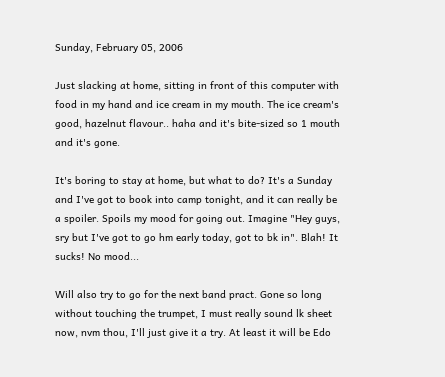Sunday, February 05, 2006

Just slacking at home, sitting in front of this computer with food in my hand and ice cream in my mouth. The ice cream's good, hazelnut flavour.. haha and it's bite-sized so 1 mouth and it's gone.

It's boring to stay at home, but what to do? It's a Sunday and I've got to book into camp tonight, and it can really be a spoiler. Spoils my mood for going out. Imagine "Hey guys, sry but I've got to go hm early today, got to bk in". Blah! It sucks! No mood...

Will also try to go for the next band pract. Gone so long without touching the trumpet, I must really sound lk sheet now, nvm thou, I'll just give it a try. At least it will be Edo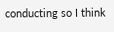conducting so I think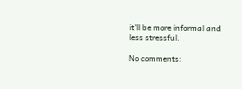it'll be more informal and less stressful.

No comments: